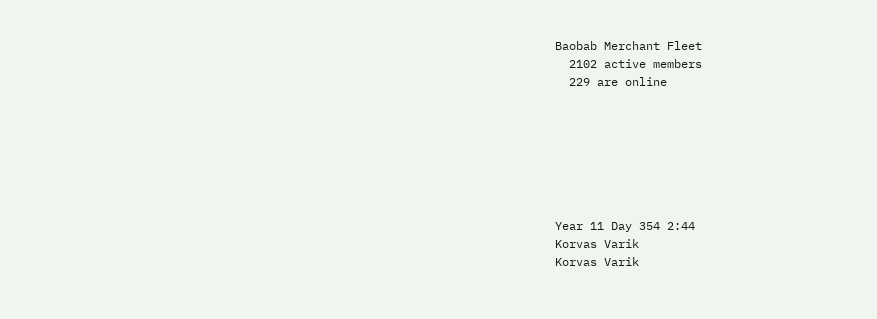Baobab Merchant Fleet
  2102 active members
  229 are online







Year 11 Day 354 2:44
Korvas Varik
Korvas Varik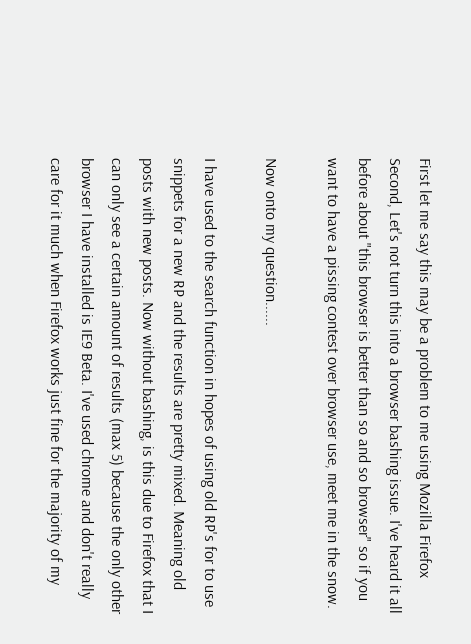First let me say this may be a problem to me using Mozilla Firefox
Second, Let's not turn this into a browser bashing issue. I've heard it all before about "this browser is better than so and so browser" so if you want to have a pissing contest over browser use, meet me in the snow.

Now onto my question......

I have used to the search function in hopes of using old RP's for to use snippets for a new RP and the results are pretty mixed. Meaning old posts with new posts. Now without bashing, is this due to Firefox that I can only see a certain amount of results (max 5) because the only other browser I have installed is IE9 Beta. I've used chrome and don't really care for it much when Firefox works just fine for the majority of my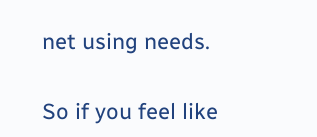net using needs.

So if you feel like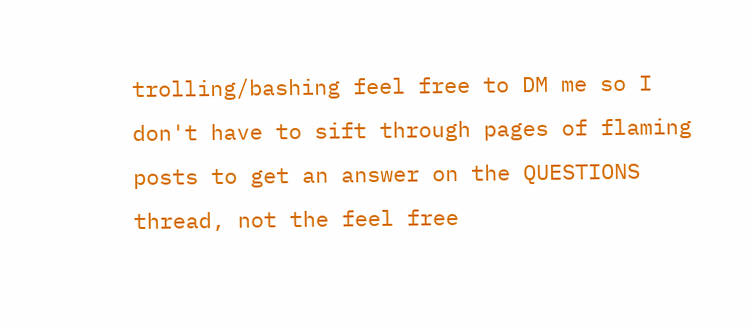trolling/bashing feel free to DM me so I don't have to sift through pages of flaming posts to get an answer on the QUESTIONS thread, not the feel free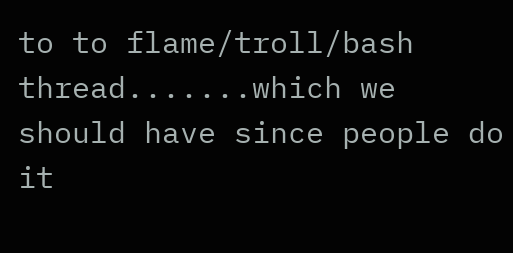to to flame/troll/bash thread.......which we should have since people do it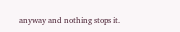anyway and nothing stops it.